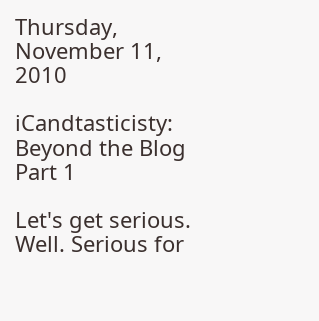Thursday, November 11, 2010

iCandtasticisty: Beyond the Blog Part 1

Let's get serious. Well. Serious for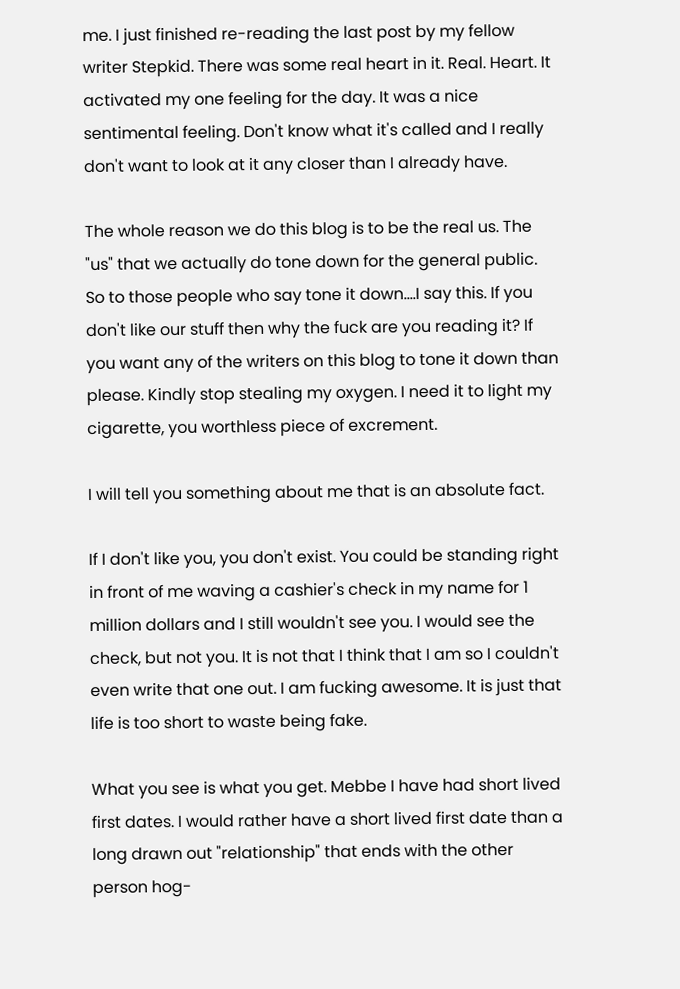me. I just finished re-reading the last post by my fellow writer Stepkid. There was some real heart in it. Real. Heart. It activated my one feeling for the day. It was a nice sentimental feeling. Don't know what it's called and I really don't want to look at it any closer than I already have.

The whole reason we do this blog is to be the real us. The "us" that we actually do tone down for the general public. So to those people who say tone it down....I say this. If you don't like our stuff then why the fuck are you reading it? If you want any of the writers on this blog to tone it down than please. Kindly stop stealing my oxygen. I need it to light my cigarette, you worthless piece of excrement.

I will tell you something about me that is an absolute fact.

If I don't like you, you don't exist. You could be standing right in front of me waving a cashier's check in my name for 1 million dollars and I still wouldn't see you. I would see the check, but not you. It is not that I think that I am so I couldn't even write that one out. I am fucking awesome. It is just that life is too short to waste being fake.

What you see is what you get. Mebbe I have had short lived first dates. I would rather have a short lived first date than a long drawn out "relationship" that ends with the other person hog-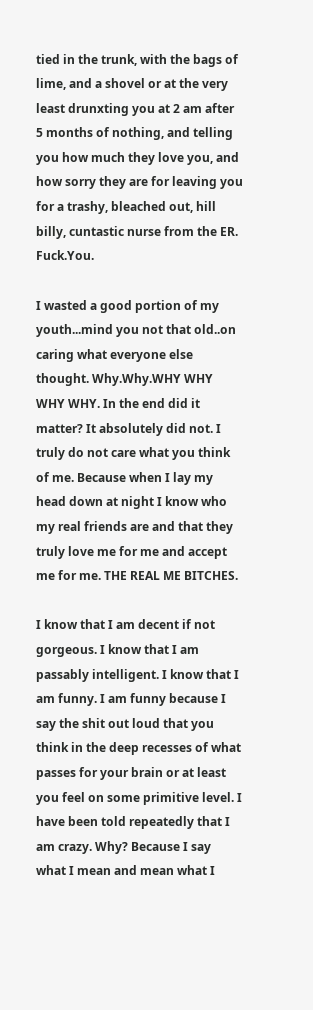tied in the trunk, with the bags of lime, and a shovel or at the very least drunxting you at 2 am after 5 months of nothing, and telling you how much they love you, and how sorry they are for leaving you for a trashy, bleached out, hill billy, cuntastic nurse from the ER. Fuck.You.

I wasted a good portion of my youth...mind you not that old..on caring what everyone else thought. Why.Why.WHY WHY WHY WHY. In the end did it matter? It absolutely did not. I truly do not care what you think of me. Because when I lay my head down at night I know who my real friends are and that they truly love me for me and accept me for me. THE REAL ME BITCHES.

I know that I am decent if not gorgeous. I know that I am passably intelligent. I know that I am funny. I am funny because I say the shit out loud that you think in the deep recesses of what passes for your brain or at least you feel on some primitive level. I have been told repeatedly that I am crazy. Why? Because I say what I mean and mean what I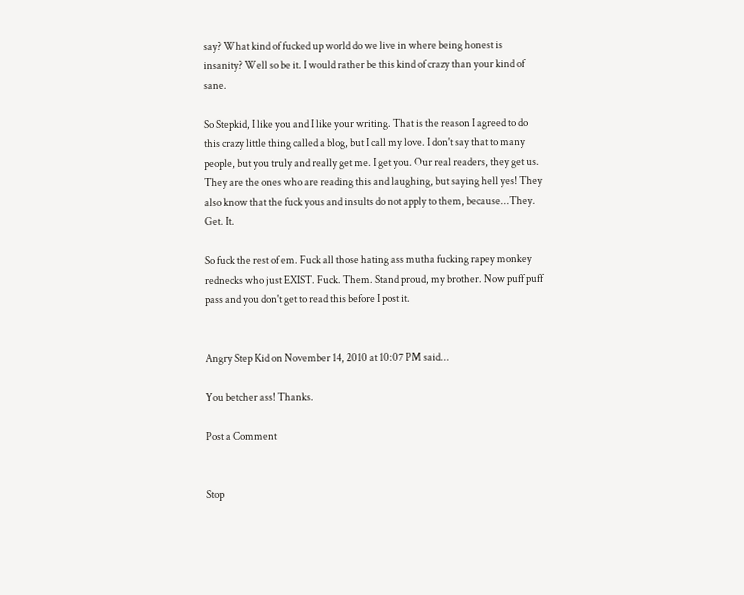say? What kind of fucked up world do we live in where being honest is insanity? Well so be it. I would rather be this kind of crazy than your kind of sane.

So Stepkid, I like you and I like your writing. That is the reason I agreed to do this crazy little thing called a blog, but I call my love. I don't say that to many people, but you truly and really get me. I get you. Our real readers, they get us. They are the ones who are reading this and laughing, but saying hell yes! They also know that the fuck yous and insults do not apply to them, because...They. Get. It.

So fuck the rest of em. Fuck all those hating ass mutha fucking rapey monkey rednecks who just EXIST. Fuck. Them. Stand proud, my brother. Now puff puff pass and you don't get to read this before I post it.


Angry Step Kid on November 14, 2010 at 10:07 PM said...

You betcher ass! Thanks.

Post a Comment


Stop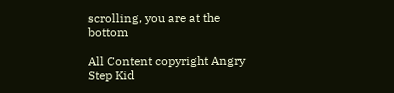scrolling, you are at the bottom

All Content copyright Angry Step Kid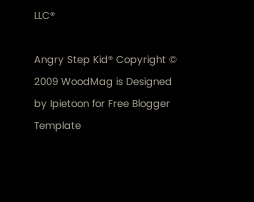LLC®

Angry Step Kid® Copyright © 2009 WoodMag is Designed by Ipietoon for Free Blogger Template